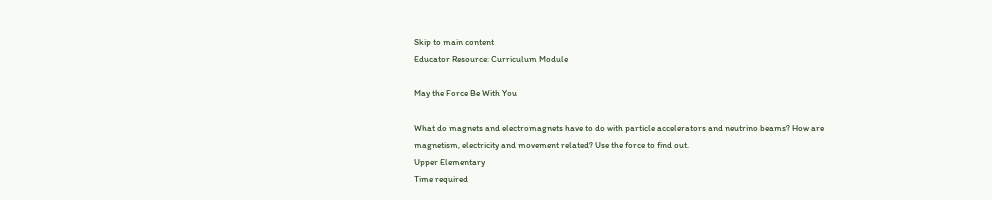Skip to main content
Educator Resource: Curriculum Module

May the Force Be With You

What do magnets and electromagnets have to do with particle accelerators and neutrino beams? How are magnetism, electricity and movement related? Use the force to find out.
Upper Elementary
Time required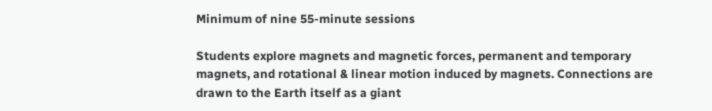Minimum of nine 55-minute sessions

Students explore magnets and magnetic forces, permanent and temporary magnets, and rotational & linear motion induced by magnets. Connections are drawn to the Earth itself as a giant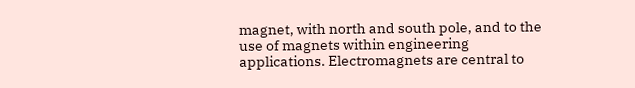magnet, with north and south pole, and to the use of magnets within engineering applications. Electromagnets are central to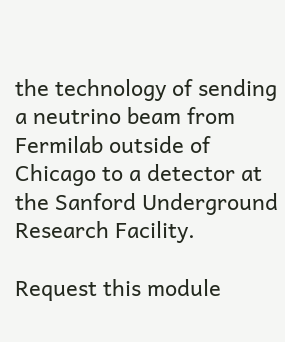the technology of sending a neutrino beam from Fermilab outside of Chicago to a detector at the Sanford Underground Research Facility.

Request this module